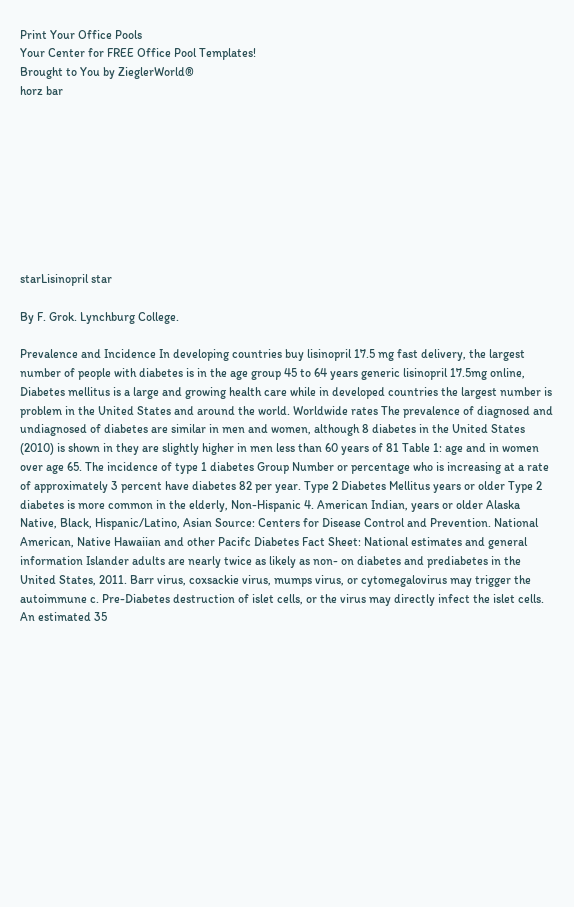Print Your Office Pools
Your Center for FREE Office Pool Templates!
Brought to You by ZieglerWorld®
horz bar









starLisinopril star

By F. Grok. Lynchburg College.

Prevalence and Incidence In developing countries buy lisinopril 17.5 mg fast delivery, the largest number of people with diabetes is in the age group 45 to 64 years generic lisinopril 17.5mg online, Diabetes mellitus is a large and growing health care while in developed countries the largest number is problem in the United States and around the world. Worldwide rates The prevalence of diagnosed and undiagnosed of diabetes are similar in men and women, although 8 diabetes in the United States (2010) is shown in they are slightly higher in men less than 60 years of 81 Table 1: age and in women over age 65. The incidence of type 1 diabetes Group Number or percentage who is increasing at a rate of approximately 3 percent have diabetes 82 per year. Type 2 Diabetes Mellitus years or older Type 2 diabetes is more common in the elderly, Non-Hispanic 4. American Indian, years or older Alaska Native, Black, Hispanic/Latino, Asian Source: Centers for Disease Control and Prevention. National American, Native Hawaiian and other Pacifc Diabetes Fact Sheet: National estimates and general information Islander adults are nearly twice as likely as non- on diabetes and prediabetes in the United States, 2011. Barr virus, coxsackie virus, mumps virus, or cytomegalovirus may trigger the autoimmune c. Pre-Diabetes destruction of islet cells, or the virus may directly infect the islet cells. An estimated 35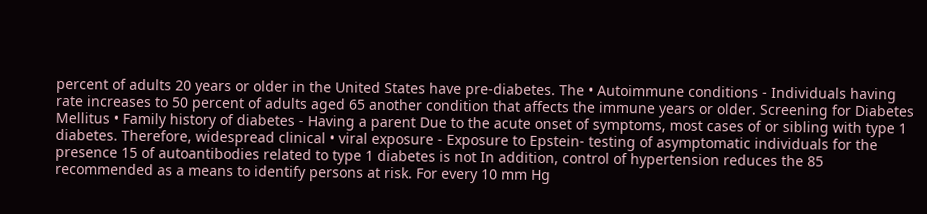percent of adults 20 years or older in the United States have pre-diabetes. The • Autoimmune conditions - Individuals having rate increases to 50 percent of adults aged 65 another condition that affects the immune years or older. Screening for Diabetes Mellitus • Family history of diabetes - Having a parent Due to the acute onset of symptoms, most cases of or sibling with type 1 diabetes. Therefore, widespread clinical • viral exposure - Exposure to Epstein- testing of asymptomatic individuals for the presence 15 of autoantibodies related to type 1 diabetes is not In addition, control of hypertension reduces the 85 recommended as a means to identify persons at risk. For every 10 mm Hg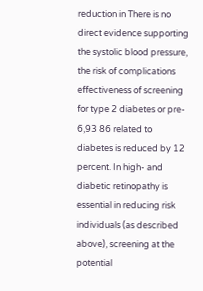reduction in There is no direct evidence supporting the systolic blood pressure, the risk of complications effectiveness of screening for type 2 diabetes or pre- 6,93 86 related to diabetes is reduced by 12 percent. In high- and diabetic retinopathy is essential in reducing risk individuals (as described above), screening at the potential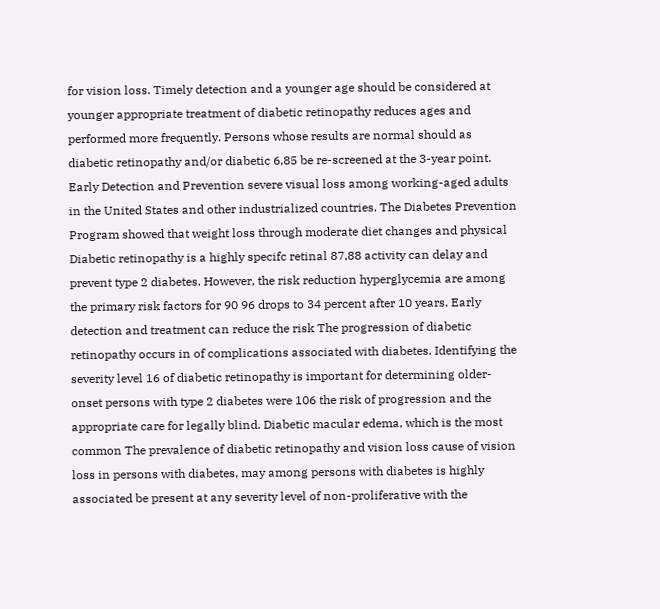for vision loss. Timely detection and a younger age should be considered at younger appropriate treatment of diabetic retinopathy reduces ages and performed more frequently. Persons whose results are normal should as diabetic retinopathy and/or diabetic 6,85 be re-screened at the 3-year point. Early Detection and Prevention severe visual loss among working-aged adults in the United States and other industrialized countries. The Diabetes Prevention Program showed that weight loss through moderate diet changes and physical Diabetic retinopathy is a highly specifc retinal 87,88 activity can delay and prevent type 2 diabetes. However, the risk reduction hyperglycemia are among the primary risk factors for 90 96 drops to 34 percent after 10 years. Early detection and treatment can reduce the risk The progression of diabetic retinopathy occurs in of complications associated with diabetes. Identifying the severity level 16 of diabetic retinopathy is important for determining older-onset persons with type 2 diabetes were 106 the risk of progression and the appropriate care for legally blind. Diabetic macular edema, which is the most common The prevalence of diabetic retinopathy and vision loss cause of vision loss in persons with diabetes, may among persons with diabetes is highly associated be present at any severity level of non-proliferative with the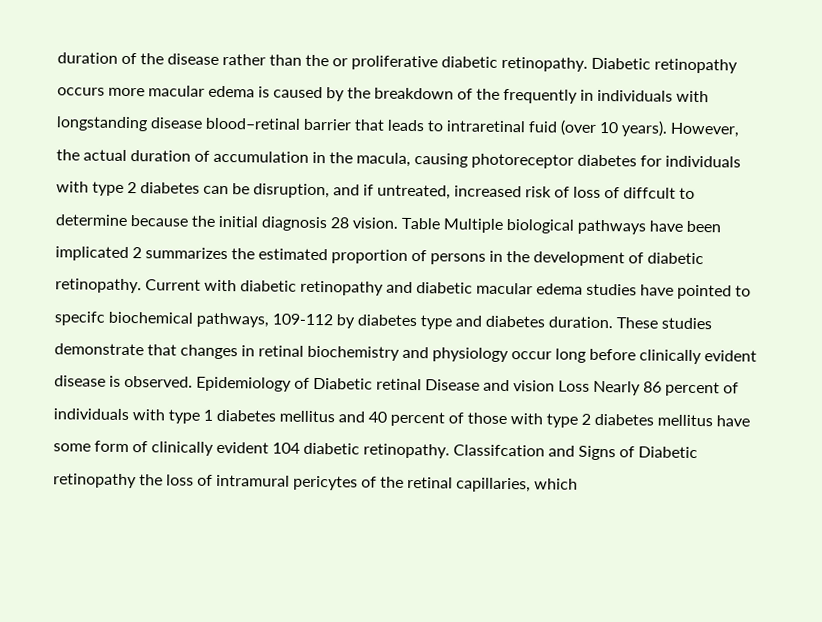duration of the disease rather than the or proliferative diabetic retinopathy. Diabetic retinopathy occurs more macular edema is caused by the breakdown of the frequently in individuals with longstanding disease blood–retinal barrier that leads to intraretinal fuid (over 10 years). However, the actual duration of accumulation in the macula, causing photoreceptor diabetes for individuals with type 2 diabetes can be disruption, and if untreated, increased risk of loss of diffcult to determine because the initial diagnosis 28 vision. Table Multiple biological pathways have been implicated 2 summarizes the estimated proportion of persons in the development of diabetic retinopathy. Current with diabetic retinopathy and diabetic macular edema studies have pointed to specifc biochemical pathways, 109-112 by diabetes type and diabetes duration. These studies demonstrate that changes in retinal biochemistry and physiology occur long before clinically evident disease is observed. Epidemiology of Diabetic retinal Disease and vision Loss Nearly 86 percent of individuals with type 1 diabetes mellitus and 40 percent of those with type 2 diabetes mellitus have some form of clinically evident 104 diabetic retinopathy. Classifcation and Signs of Diabetic retinopathy the loss of intramural pericytes of the retinal capillaries, which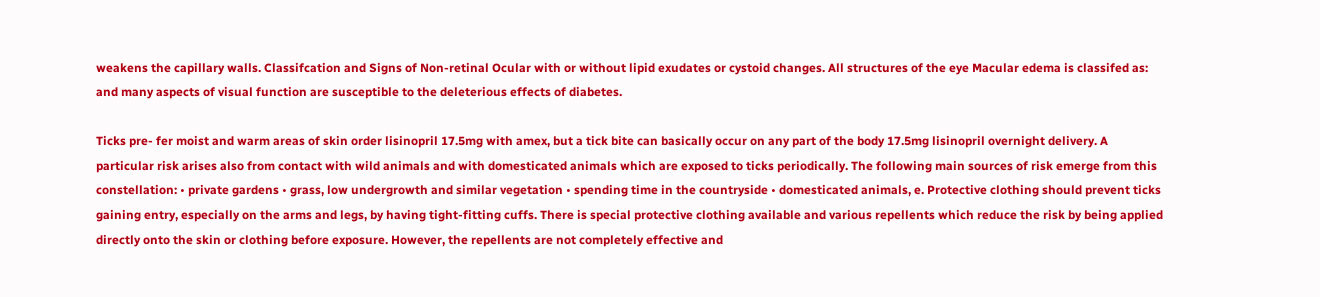weakens the capillary walls. Classifcation and Signs of Non-retinal Ocular with or without lipid exudates or cystoid changes. All structures of the eye Macular edema is classifed as: and many aspects of visual function are susceptible to the deleterious effects of diabetes.

Ticks pre- fer moist and warm areas of skin order lisinopril 17.5mg with amex, but a tick bite can basically occur on any part of the body 17.5mg lisinopril overnight delivery. A particular risk arises also from contact with wild animals and with domesticated animals which are exposed to ticks periodically. The following main sources of risk emerge from this constellation: • private gardens • grass, low undergrowth and similar vegetation • spending time in the countryside • domesticated animals, e. Protective clothing should prevent ticks gaining entry, especially on the arms and legs, by having tight-fitting cuffs. There is special protective clothing available and various repellents which reduce the risk by being applied directly onto the skin or clothing before exposure. However, the repellents are not completely effective and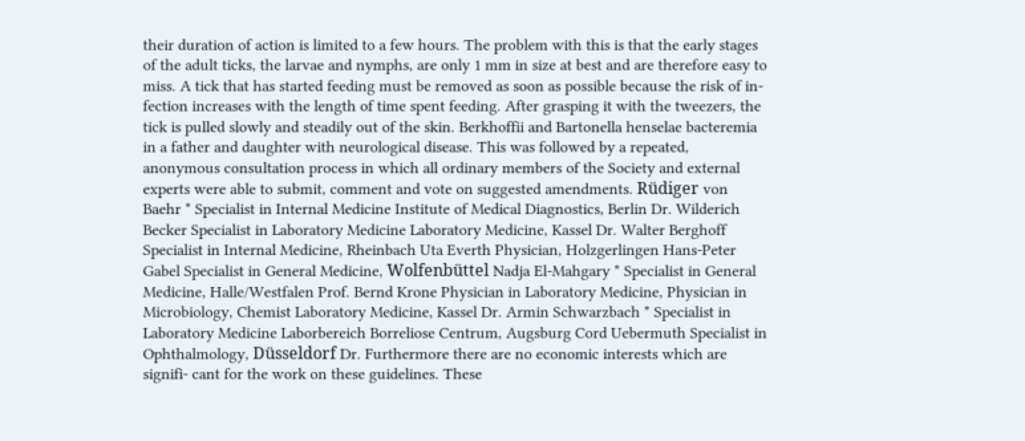their duration of action is limited to a few hours. The problem with this is that the early stages of the adult ticks, the larvae and nymphs, are only 1 mm in size at best and are therefore easy to miss. A tick that has started feeding must be removed as soon as possible because the risk of in- fection increases with the length of time spent feeding. After grasping it with the tweezers, the tick is pulled slowly and steadily out of the skin. Berkhoffii and Bartonella henselae bacteremia in a father and daughter with neurological disease. This was followed by a repeated, anonymous consultation process in which all ordinary members of the Society and external experts were able to submit, comment and vote on suggested amendments. Rüdiger von Baehr * Specialist in Internal Medicine Institute of Medical Diagnostics, Berlin Dr. Wilderich Becker Specialist in Laboratory Medicine Laboratory Medicine, Kassel Dr. Walter Berghoff Specialist in Internal Medicine, Rheinbach Uta Everth Physician, Holzgerlingen Hans-Peter Gabel Specialist in General Medicine, Wolfenbüttel Nadja El-Mahgary * Specialist in General Medicine, Halle/Westfalen Prof. Bernd Krone Physician in Laboratory Medicine, Physician in Microbiology, Chemist Laboratory Medicine, Kassel Dr. Armin Schwarzbach * Specialist in Laboratory Medicine Laborbereich Borreliose Centrum, Augsburg Cord Uebermuth Specialist in Ophthalmology, Düsseldorf Dr. Furthermore there are no economic interests which are signifi- cant for the work on these guidelines. These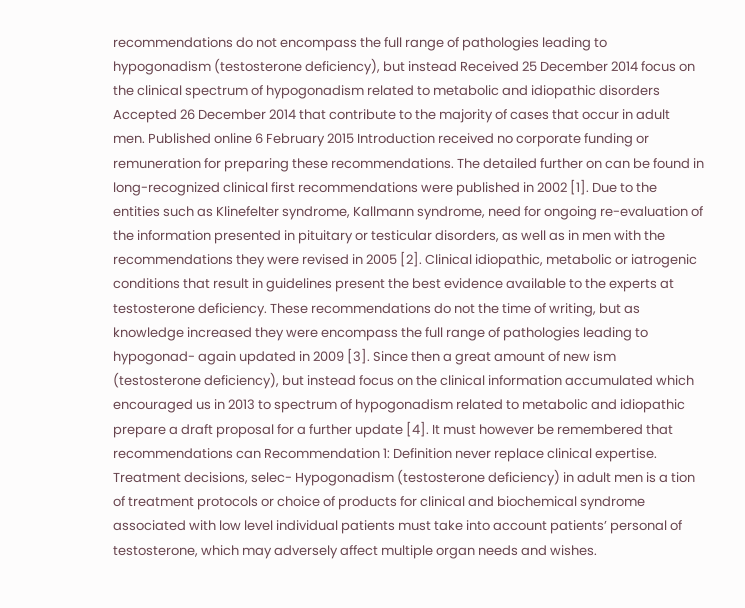recommendations do not encompass the full range of pathologies leading to hypogonadism (testosterone deficiency), but instead Received 25 December 2014 focus on the clinical spectrum of hypogonadism related to metabolic and idiopathic disorders Accepted 26 December 2014 that contribute to the majority of cases that occur in adult men. Published online 6 February 2015 Introduction received no corporate funding or remuneration for preparing these recommendations. The detailed further on can be found in long-recognized clinical first recommendations were published in 2002 [1]. Due to the entities such as Klinefelter syndrome, Kallmann syndrome, need for ongoing re-evaluation of the information presented in pituitary or testicular disorders, as well as in men with the recommendations they were revised in 2005 [2]. Clinical idiopathic, metabolic or iatrogenic conditions that result in guidelines present the best evidence available to the experts at testosterone deficiency. These recommendations do not the time of writing, but as knowledge increased they were encompass the full range of pathologies leading to hypogonad- again updated in 2009 [3]. Since then a great amount of new ism (testosterone deficiency), but instead focus on the clinical information accumulated which encouraged us in 2013 to spectrum of hypogonadism related to metabolic and idiopathic prepare a draft proposal for a further update [4]. It must however be remembered that recommendations can Recommendation 1: Definition never replace clinical expertise. Treatment decisions, selec- Hypogonadism (testosterone deficiency) in adult men is a tion of treatment protocols or choice of products for clinical and biochemical syndrome associated with low level individual patients must take into account patients’ personal of testosterone, which may adversely affect multiple organ needs and wishes.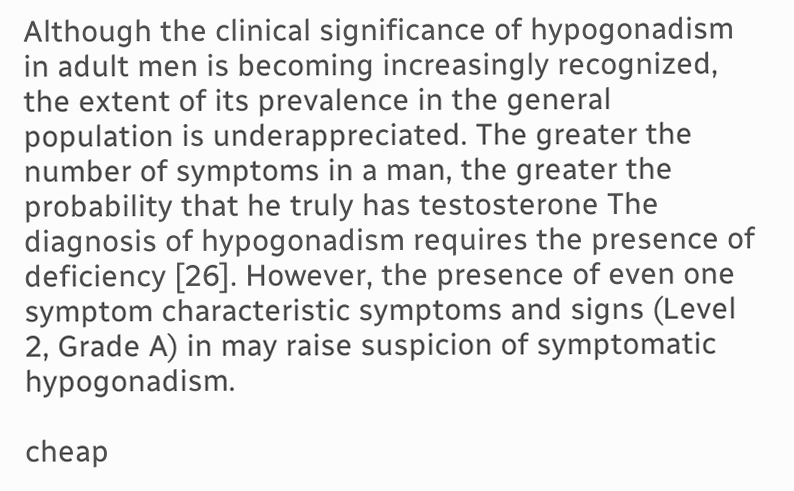Although the clinical significance of hypogonadism in adult men is becoming increasingly recognized, the extent of its prevalence in the general population is underappreciated. The greater the number of symptoms in a man, the greater the probability that he truly has testosterone The diagnosis of hypogonadism requires the presence of deficiency [26]. However, the presence of even one symptom characteristic symptoms and signs (Level 2, Grade A) in may raise suspicion of symptomatic hypogonadism.

cheap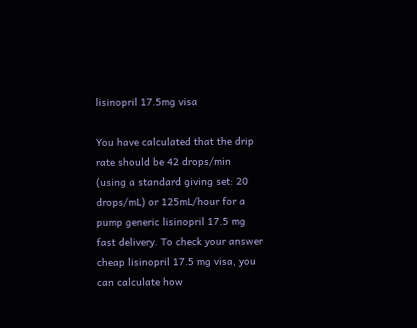lisinopril 17.5mg visa

You have calculated that the drip rate should be 42 drops/min (using a standard giving set: 20 drops/mL) or 125mL/hour for a pump generic lisinopril 17.5 mg fast delivery. To check your answer cheap lisinopril 17.5 mg visa, you can calculate how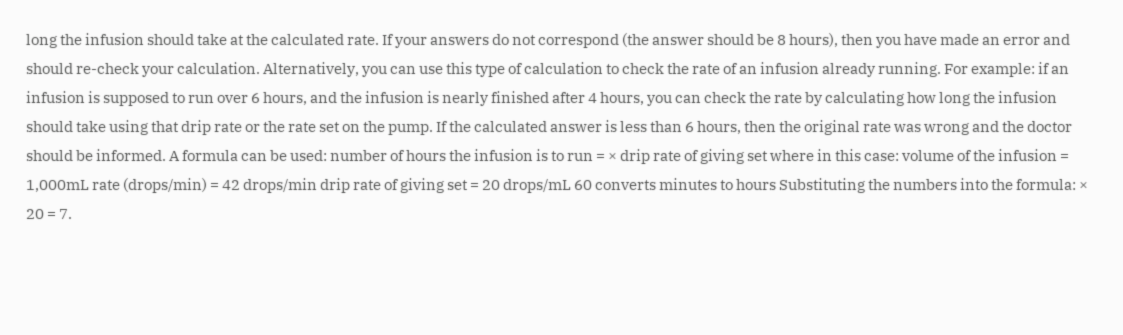long the infusion should take at the calculated rate. If your answers do not correspond (the answer should be 8 hours), then you have made an error and should re-check your calculation. Alternatively, you can use this type of calculation to check the rate of an infusion already running. For example: if an infusion is supposed to run over 6 hours, and the infusion is nearly finished after 4 hours, you can check the rate by calculating how long the infusion should take using that drip rate or the rate set on the pump. If the calculated answer is less than 6 hours, then the original rate was wrong and the doctor should be informed. A formula can be used: number of hours the infusion is to run = × drip rate of giving set where in this case: volume of the infusion = 1,000mL rate (drops/min) = 42 drops/min drip rate of giving set = 20 drops/mL 60 converts minutes to hours Substituting the numbers into the formula: × 20 = 7.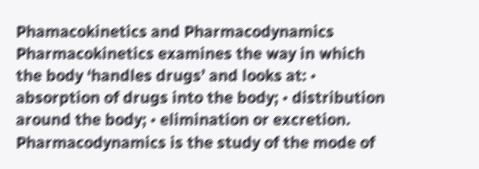Phamacokinetics and Pharmacodynamics Pharmacokinetics examines the way in which the body ‘handles drugs’ and looks at: • absorption of drugs into the body; • distribution around the body; • elimination or excretion. Pharmacodynamics is the study of the mode of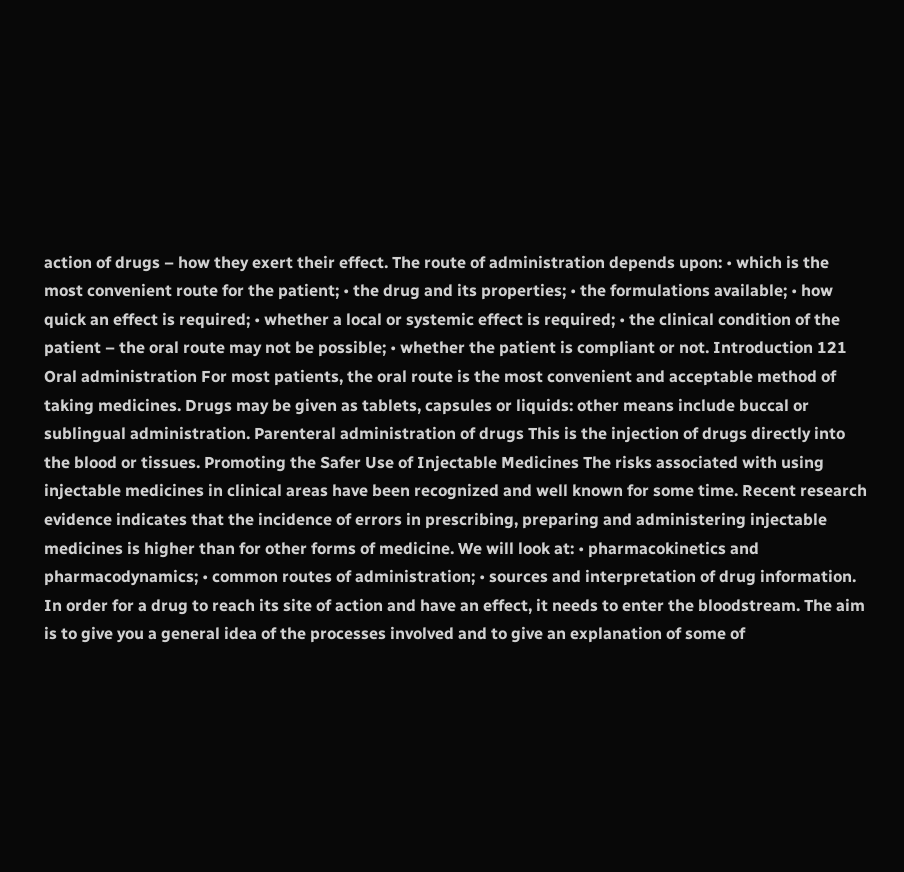action of drugs – how they exert their effect. The route of administration depends upon: • which is the most convenient route for the patient; • the drug and its properties; • the formulations available; • how quick an effect is required; • whether a local or systemic effect is required; • the clinical condition of the patient – the oral route may not be possible; • whether the patient is compliant or not. Introduction 121 Oral administration For most patients, the oral route is the most convenient and acceptable method of taking medicines. Drugs may be given as tablets, capsules or liquids: other means include buccal or sublingual administration. Parenteral administration of drugs This is the injection of drugs directly into the blood or tissues. Promoting the Safer Use of Injectable Medicines The risks associated with using injectable medicines in clinical areas have been recognized and well known for some time. Recent research evidence indicates that the incidence of errors in prescribing, preparing and administering injectable medicines is higher than for other forms of medicine. We will look at: • pharmacokinetics and pharmacodynamics; • common routes of administration; • sources and interpretation of drug information. In order for a drug to reach its site of action and have an effect, it needs to enter the bloodstream. The aim is to give you a general idea of the processes involved and to give an explanation of some of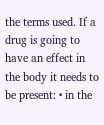the terms used. If a drug is going to have an effect in the body it needs to be present: • in the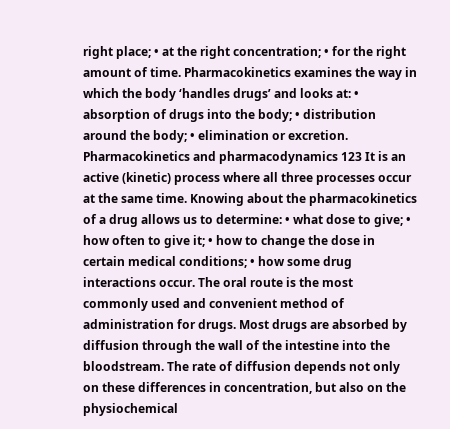right place; • at the right concentration; • for the right amount of time. Pharmacokinetics examines the way in which the body ‘handles drugs’ and looks at: • absorption of drugs into the body; • distribution around the body; • elimination or excretion. Pharmacokinetics and pharmacodynamics 123 It is an active (kinetic) process where all three processes occur at the same time. Knowing about the pharmacokinetics of a drug allows us to determine: • what dose to give; • how often to give it; • how to change the dose in certain medical conditions; • how some drug interactions occur. The oral route is the most commonly used and convenient method of administration for drugs. Most drugs are absorbed by diffusion through the wall of the intestine into the bloodstream. The rate of diffusion depends not only on these differences in concentration, but also on the physiochemical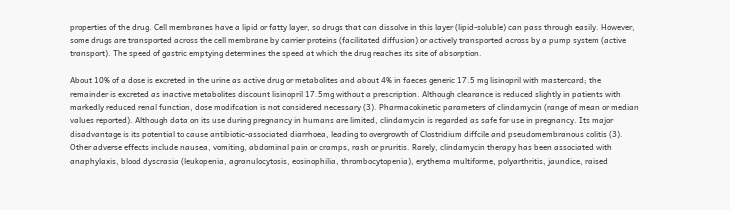properties of the drug. Cell membranes have a lipid or fatty layer, so drugs that can dissolve in this layer (lipid-soluble) can pass through easily. However, some drugs are transported across the cell membrane by carrier proteins (facilitated diffusion) or actively transported across by a pump system (active transport). The speed of gastric emptying determines the speed at which the drug reaches its site of absorption.

About 10% of a dose is excreted in the urine as active drug or metabolites and about 4% in faeces generic 17.5 mg lisinopril with mastercard; the remainder is excreted as inactive metabolites discount lisinopril 17.5mg without a prescription. Although clearance is reduced slightly in patients with markedly reduced renal function, dose modifcation is not considered necessary (3). Pharmacokinetic parameters of clindamycin (range of mean or median values reported). Although data on its use during pregnancy in humans are limited, clindamycin is regarded as safe for use in pregnancy. Its major disadvantage is its potential to cause antibiotic-associated diarrhoea, leading to overgrowth of Clostridium diffcile and pseudomembranous colitis (3). Other adverse effects include nausea, vomiting, abdominal pain or cramps, rash or pruritis. Rarely, clindamycin therapy has been associated with anaphylaxis, blood dyscrasia (leukopenia, agranulocytosis, eosinophilia, thrombocytopenia), erythema multiforme, polyarthritis, jaundice, raised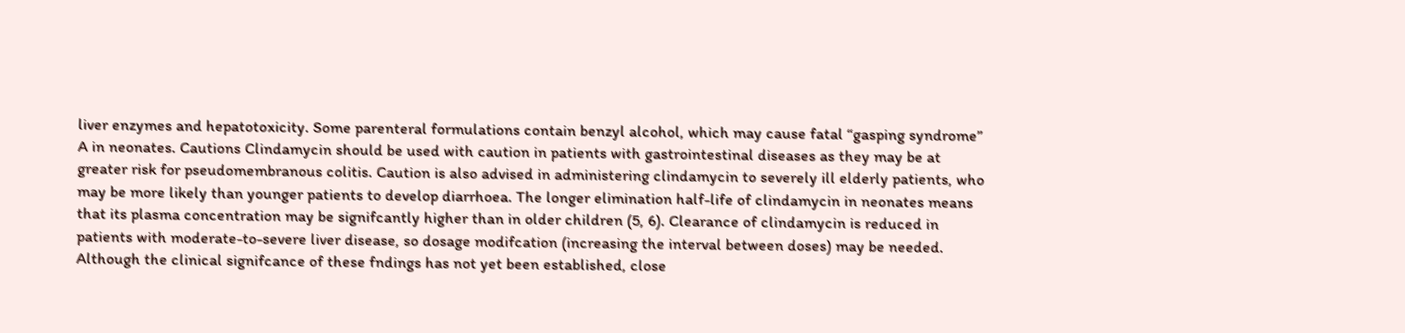liver enzymes and hepatotoxicity. Some parenteral formulations contain benzyl alcohol, which may cause fatal “gasping syndrome” A in neonates. Cautions Clindamycin should be used with caution in patients with gastrointestinal diseases as they may be at greater risk for pseudomembranous colitis. Caution is also advised in administering clindamycin to severely ill elderly patients, who may be more likely than younger patients to develop diarrhoea. The longer elimination half-life of clindamycin in neonates means that its plasma concentration may be signifcantly higher than in older children (5, 6). Clearance of clindamycin is reduced in patients with moderate-to-severe liver disease, so dosage modifcation (increasing the interval between doses) may be needed. Although the clinical signifcance of these fndings has not yet been established, close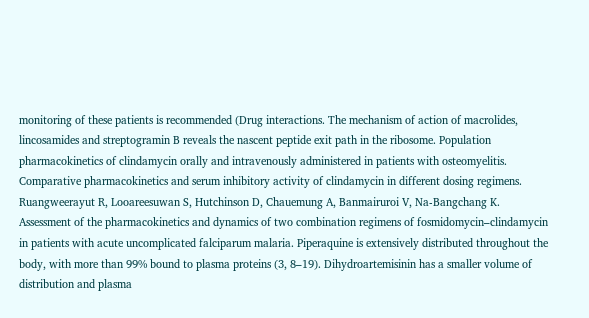monitoring of these patients is recommended (Drug interactions. The mechanism of action of macrolides, lincosamides and streptogramin B reveals the nascent peptide exit path in the ribosome. Population pharmacokinetics of clindamycin orally and intravenously administered in patients with osteomyelitis. Comparative pharmacokinetics and serum inhibitory activity of clindamycin in different dosing regimens. Ruangweerayut R, Looareesuwan S, Hutchinson D, Chauemung A, Banmairuroi V, Na-Bangchang K. Assessment of the pharmacokinetics and dynamics of two combination regimens of fosmidomycin–clindamycin in patients with acute uncomplicated falciparum malaria. Piperaquine is extensively distributed throughout the body, with more than 99% bound to plasma proteins (3, 8–19). Dihydroartemisinin has a smaller volume of distribution and plasma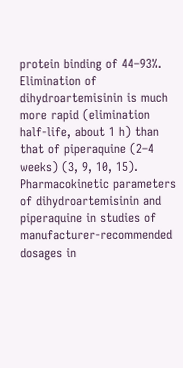protein binding of 44–93%. Elimination of dihydroartemisinin is much more rapid (elimination half-life, about 1 h) than that of piperaquine (2–4 weeks) (3, 9, 10, 15). Pharmacokinetic parameters of dihydroartemisinin and piperaquine in studies of manufacturer-recommended dosages in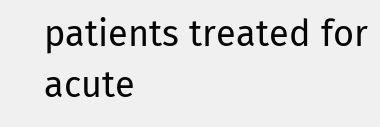patients treated for acute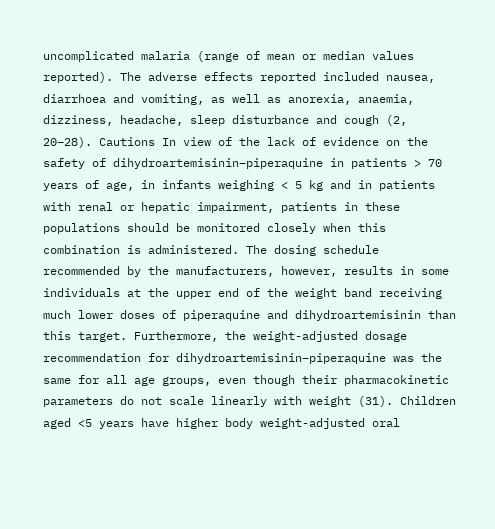uncomplicated malaria (range of mean or median values reported). The adverse effects reported included nausea, diarrhoea and vomiting, as well as anorexia, anaemia, dizziness, headache, sleep disturbance and cough (2, 20–28). Cautions In view of the lack of evidence on the safety of dihydroartemisinin–piperaquine in patients > 70 years of age, in infants weighing < 5 kg and in patients with renal or hepatic impairment, patients in these populations should be monitored closely when this combination is administered. The dosing schedule recommended by the manufacturers, however, results in some individuals at the upper end of the weight band receiving much lower doses of piperaquine and dihydroartemisinin than this target. Furthermore, the weight-adjusted dosage recommendation for dihydroartemisinin–piperaquine was the same for all age groups, even though their pharmacokinetic parameters do not scale linearly with weight (31). Children aged <5 years have higher body weight-adjusted oral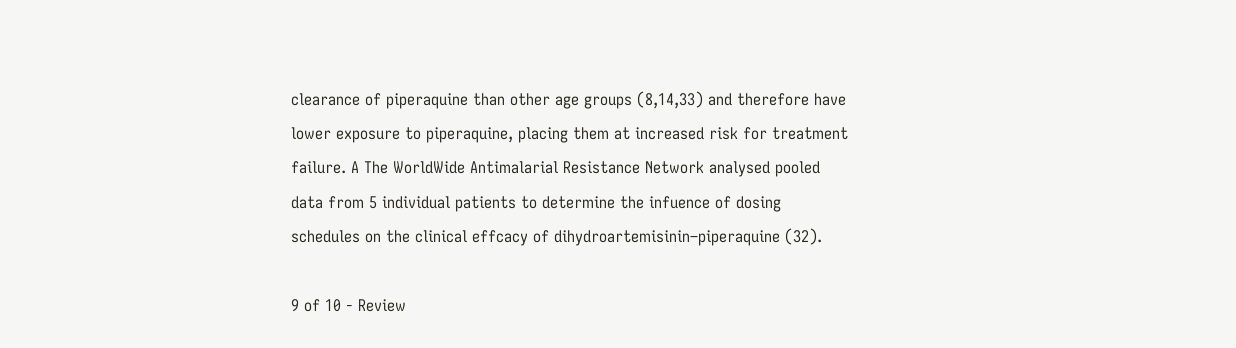clearance of piperaquine than other age groups (8,14,33) and therefore have lower exposure to piperaquine, placing them at increased risk for treatment failure. A The WorldWide Antimalarial Resistance Network analysed pooled data from 5 individual patients to determine the infuence of dosing schedules on the clinical effcacy of dihydroartemisinin–piperaquine (32).

9 of 10 - Review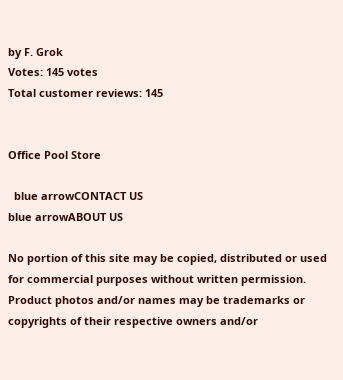by F. Grok
Votes: 145 votes
Total customer reviews: 145


Office Pool Store

  blue arrowCONTACT US
blue arrowABOUT US

No portion of this site may be copied, distributed or used for commercial purposes without written permission. Product photos and/or names may be trademarks or copyrights of their respective owners and/or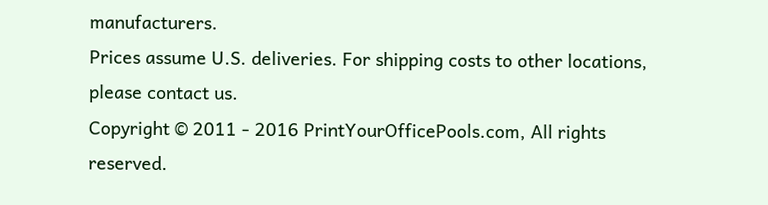manufacturers.
Prices assume U.S. deliveries. For shipping costs to other locations, please contact us.
Copyright © 2011 - 2016 PrintYourOfficePools.com, All rights reserved.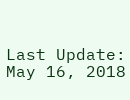Last Update: May 16, 2018